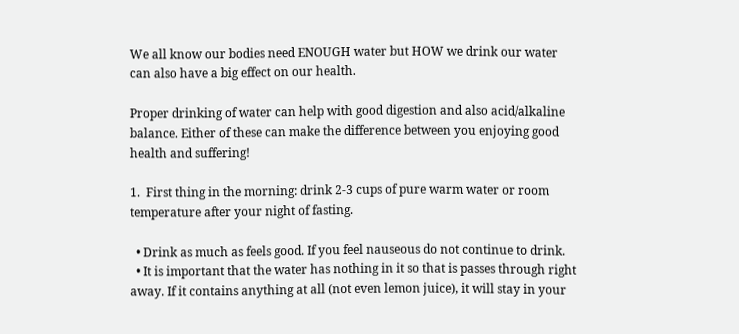We all know our bodies need ENOUGH water but HOW we drink our water can also have a big effect on our health.

Proper drinking of water can help with good digestion and also acid/alkaline balance. Either of these can make the difference between you enjoying good health and suffering!

1.  First thing in the morning: drink 2-3 cups of pure warm water or room temperature after your night of fasting.

  • Drink as much as feels good. If you feel nauseous do not continue to drink.
  • It is important that the water has nothing in it so that is passes through right away. If it contains anything at all (not even lemon juice), it will stay in your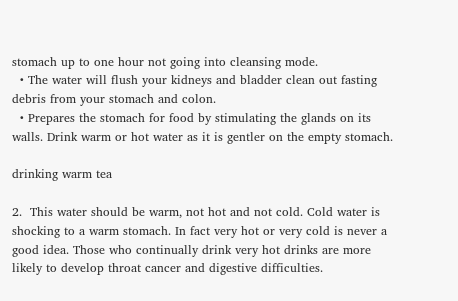stomach up to one hour not going into cleansing mode.
  • The water will flush your kidneys and bladder clean out fasting debris from your stomach and colon.
  • Prepares the stomach for food by stimulating the glands on its walls. Drink warm or hot water as it is gentler on the empty stomach.

drinking warm tea

2.  This water should be warm, not hot and not cold. Cold water is shocking to a warm stomach. In fact very hot or very cold is never a good idea. Those who continually drink very hot drinks are more likely to develop throat cancer and digestive difficulties.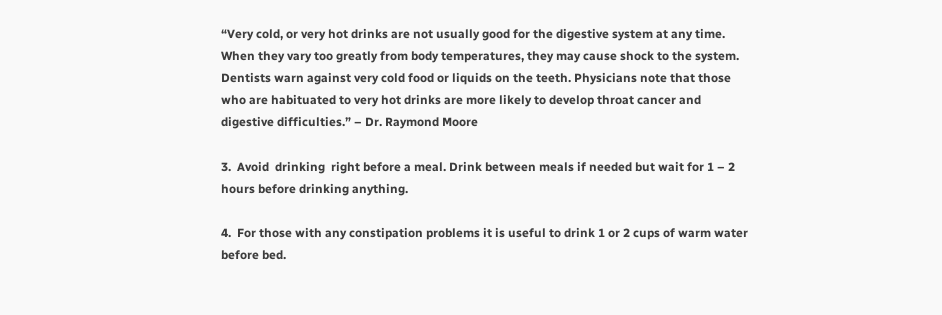“Very cold, or very hot drinks are not usually good for the digestive system at any time. When they vary too greatly from body temperatures, they may cause shock to the system. Dentists warn against very cold food or liquids on the teeth. Physicians note that those who are habituated to very hot drinks are more likely to develop throat cancer and digestive difficulties.” – Dr. Raymond Moore

3.  Avoid  drinking  right before a meal. Drink between meals if needed but wait for 1 – 2 hours before drinking anything.

4.  For those with any constipation problems it is useful to drink 1 or 2 cups of warm water before bed.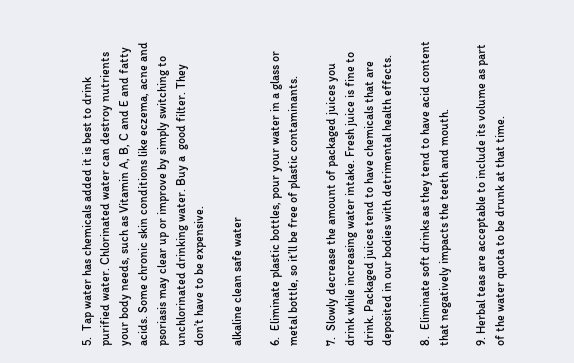5.  Tap water has chemicals added it is best to drink purified water. Chlorinated water can destroy nutrients your body needs, such as Vitamin A, B, C and E and fatty acids. Some chronic skin conditions like eczema, acne and psoriasis may clear up or improve by simply switching to unchlorinated drinking water. Buy a  good filter. They don’t have to be expensive.

alkaline clean safe water

6.  Eliminate plastic bottles, pour your water in a glass or metal bottle, so it’ll be free of plastic contaminants.

7.  Slowly decrease the amount of packaged juices you drink while increasing water intake. Fresh juice is fine to drink. Packaged juices tend to have chemicals that are deposited in our bodies with detrimental health effects.

8.  Eliminate soft drinks as they tend to have acid content that negatively impacts the teeth and mouth.

9. Herbal teas are acceptable to include its volume as part of the water quota to be drunk at that time.